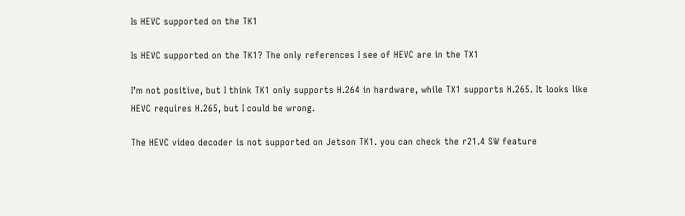Is HEVC supported on the TK1

Is HEVC supported on the TK1? The only references I see of HEVC are in the TX1

I’m not positive, but I think TK1 only supports H.264 in hardware, while TX1 supports H.265. It looks like HEVC requires H.265, but I could be wrong.

The HEVC video decoder is not supported on Jetson TK1. you can check the r21.4 SW feature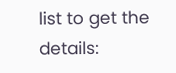list to get the details: